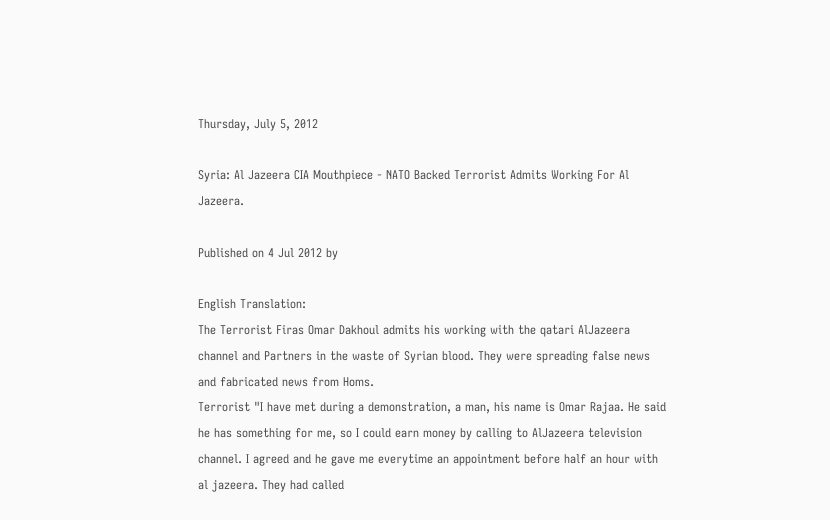Thursday, July 5, 2012

Syria: Al Jazeera CIA Mouthpiece - NATO Backed Terrorist Admits Working For Al Jazeera.

Published on 4 Jul 2012 by

English Translation:
The Terrorist Firas Omar Dakhoul admits his working with the qatari AlJazeera channel and Partners in the waste of Syrian blood. They were spreading false news and fabricated news from Homs.
Terrorist "I have met during a demonstration, a man, his name is Omar Rajaa. He said he has something for me, so I could earn money by calling to AlJazeera television channel. I agreed and he gave me everytime an appointment before half an hour with al jazeera. They had called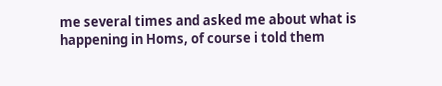me several times and asked me about what is happening in Homs, of course i told them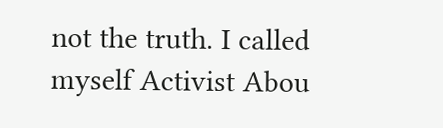not the truth. I called myself Activist Abou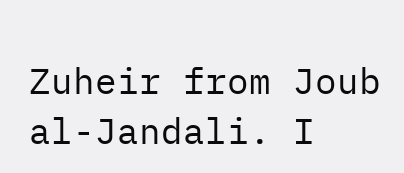Zuheir from Joub al-Jandali. I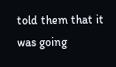told them that it was going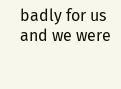badly for us and we were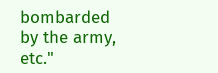bombarded by the army, etc."